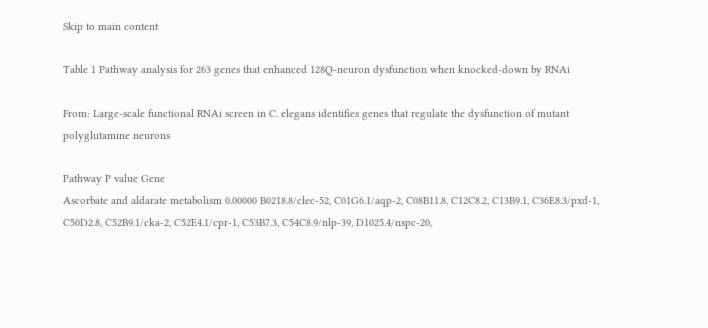Skip to main content

Table 1 Pathway analysis for 263 genes that enhanced 128Q-neuron dysfunction when knocked-down by RNAi

From: Large-scale functional RNAi screen in C. elegans identifies genes that regulate the dysfunction of mutant polyglutamine neurons

Pathway P value Gene
Ascorbate and aldarate metabolism 0.00000 B0218.8/clec-52, C01G6.1/aqp-2, C08B11.8, C12C8.2, C13B9.1, C36E8.3/pxd-1, C50D2.8, C52B9.1/cka-2, C52E4.1/cpr-1, C53B7.3, C54C8.9/nlp-39, D1025.4/nspc-20,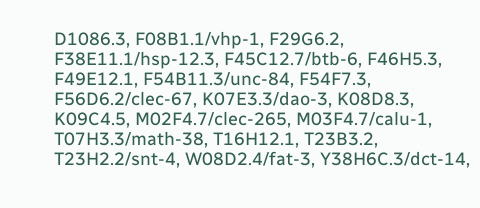D1086.3, F08B1.1/vhp-1, F29G6.2, F38E11.1/hsp-12.3, F45C12.7/btb-6, F46H5.3, F49E12.1, F54B11.3/unc-84, F54F7.3, F56D6.2/clec-67, K07E3.3/dao-3, K08D8.3, K09C4.5, M02F4.7/clec-265, M03F4.7/calu-1, T07H3.3/math-38, T16H12.1, T23B3.2, T23H2.2/snt-4, W08D2.4/fat-3, Y38H6C.3/dct-14,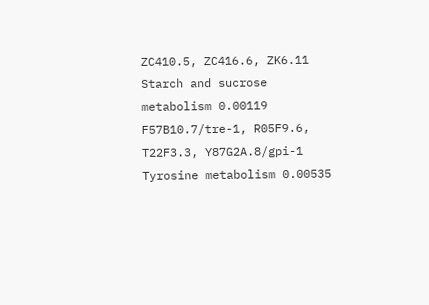ZC410.5, ZC416.6, ZK6.11
Starch and sucrose metabolism 0.00119 F57B10.7/tre-1, R05F9.6, T22F3.3, Y87G2A.8/gpi-1
Tyrosine metabolism 0.00535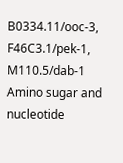B0334.11/ooc-3, F46C3.1/pek-1, M110.5/dab-1
Amino sugar and nucleotide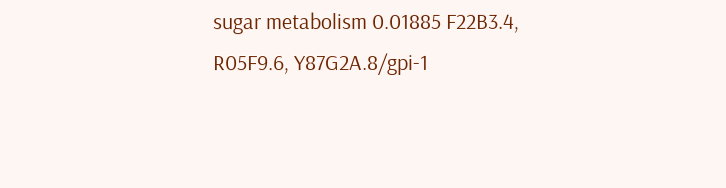sugar metabolism 0.01885 F22B3.4, R05F9.6, Y87G2A.8/gpi-1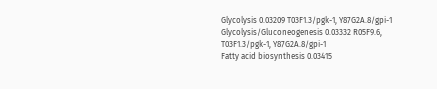Glycolysis 0.03209 T03F1.3/pgk-1, Y87G2A.8/gpi-1
Glycolysis/Gluconeogenesis 0.03332 R05F9.6, T03F1.3/pgk-1, Y87G2A.8/gpi-1
Fatty acid biosynthesis 0.03415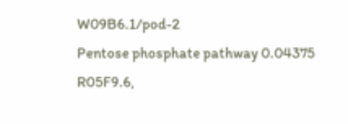W09B6.1/pod-2
Pentose phosphate pathway 0.04375 R05F9.6,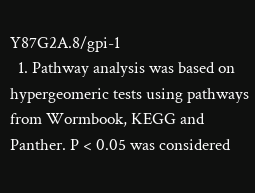Y87G2A.8/gpi-1
  1. Pathway analysis was based on hypergeomeric tests using pathways from Wormbook, KEGG and Panther. P < 0.05 was considered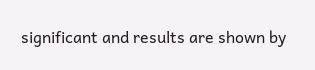significant and results are shown by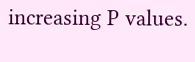increasing P values.